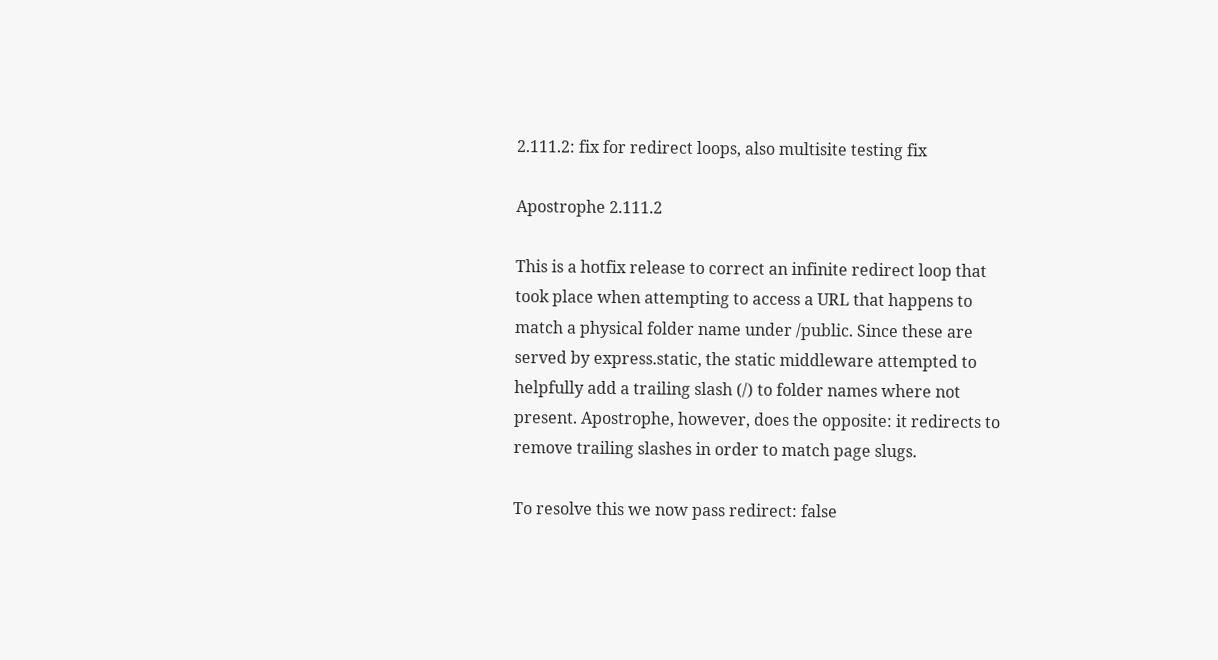2.111.2: fix for redirect loops, also multisite testing fix

Apostrophe 2.111.2

This is a hotfix release to correct an infinite redirect loop that took place when attempting to access a URL that happens to match a physical folder name under /public. Since these are served by express.static, the static middleware attempted to helpfully add a trailing slash (/) to folder names where not present. Apostrophe, however, does the opposite: it redirects to remove trailing slashes in order to match page slugs.

To resolve this we now pass redirect: false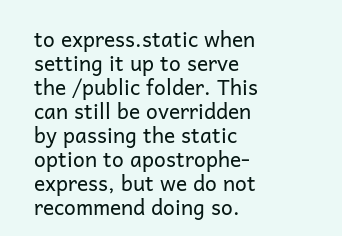to express.static when setting it up to serve the /public folder. This can still be overridden by passing the static option to apostrophe-express, but we do not recommend doing so.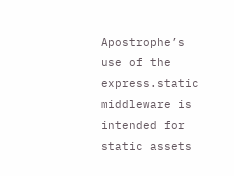Apostrophe’s use of the express.static middleware is intended for static assets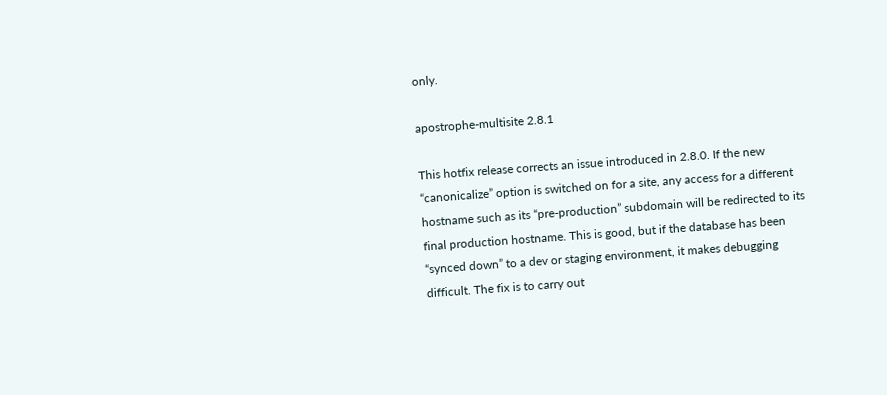only.

apostrophe-multisite 2.8.1

This hotfix release corrects an issue introduced in 2.8.0. If the new “canonicalize” option is switched on for a site, any access for a different hostname such as its “pre-production” subdomain will be redirected to its final production hostname. This is good, but if the database has been “synced down” to a dev or staging environment, it makes debugging difficult. The fix is to carry out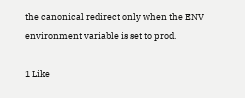the canonical redirect only when the ENV environment variable is set to prod.

1 Like